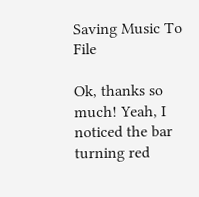Saving Music To File

Ok, thanks so much! Yeah, I noticed the bar turning red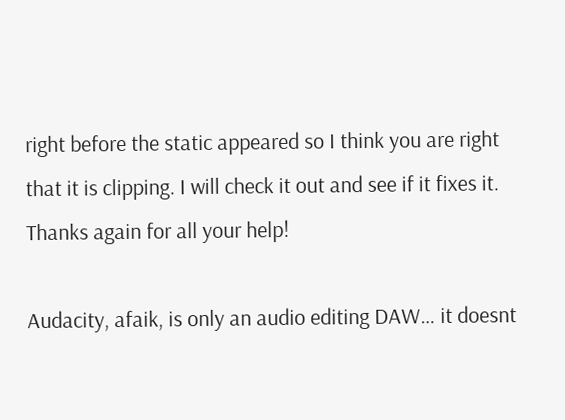right before the static appeared so I think you are right that it is clipping. I will check it out and see if it fixes it. Thanks again for all your help!

Audacity, afaik, is only an audio editing DAW… it doesnt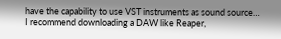have the capability to use VST instruments as sound source…
I recommend downloading a DAW like Reaper,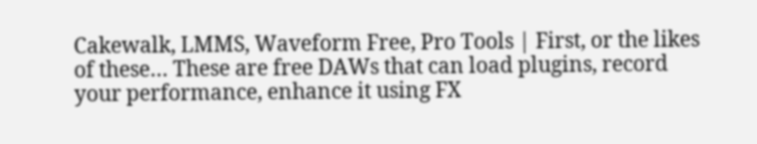Cakewalk, LMMS, Waveform Free, Pro Tools | First, or the likes of these… These are free DAWs that can load plugins, record your performance, enhance it using FX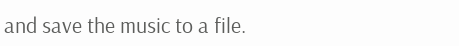and save the music to a file.